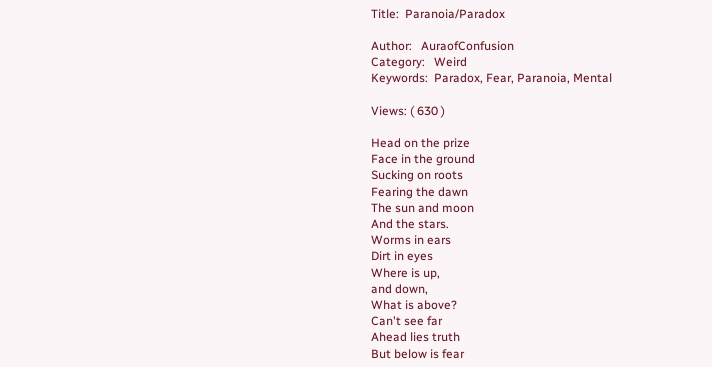Title:  Paranoia/Paradox

Author:   AuraofConfusion
Category:   Weird
Keywords:  Paradox, Fear, Paranoia, Mental

Views: ( 630 )

Head on the prize
Face in the ground
Sucking on roots
Fearing the dawn
The sun and moon
And the stars.
Worms in ears
Dirt in eyes
Where is up,
and down,
What is above?
Can't see far
Ahead lies truth
But below is fear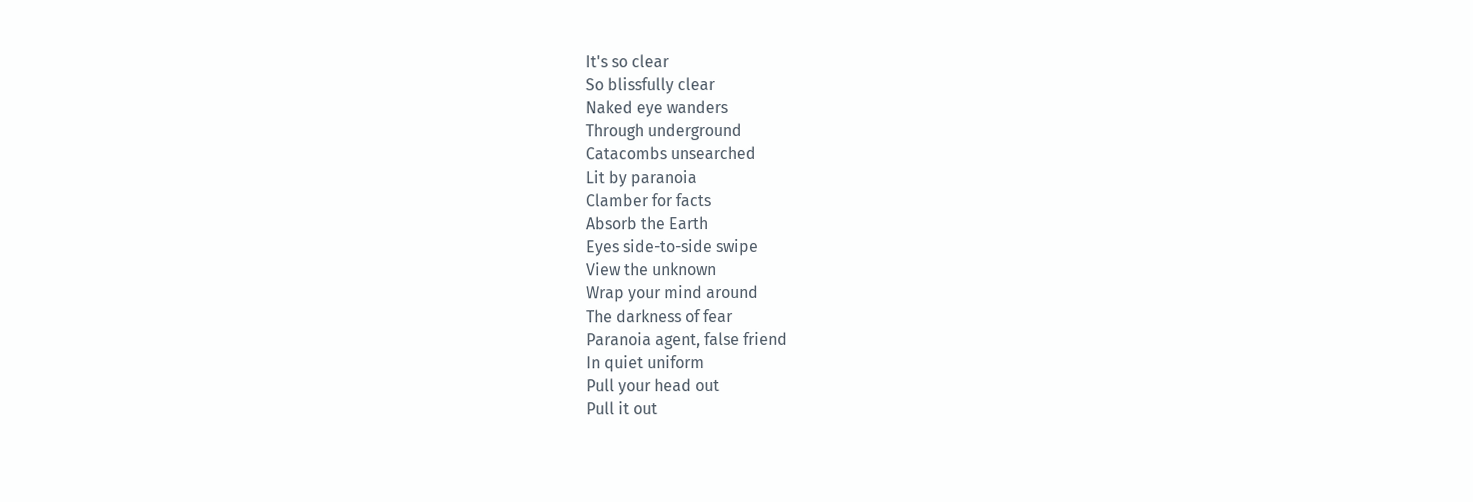It's so clear
So blissfully clear
Naked eye wanders
Through underground
Catacombs unsearched
Lit by paranoia
Clamber for facts
Absorb the Earth
Eyes side-to-side swipe
View the unknown
Wrap your mind around
The darkness of fear
Paranoia agent, false friend
In quiet uniform
Pull your head out
Pull it out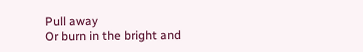Pull away
Or burn in the bright and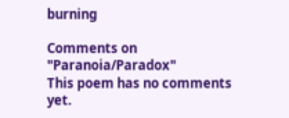burning

Comments on "Paranoia/Paradox"
This poem has no comments yet.